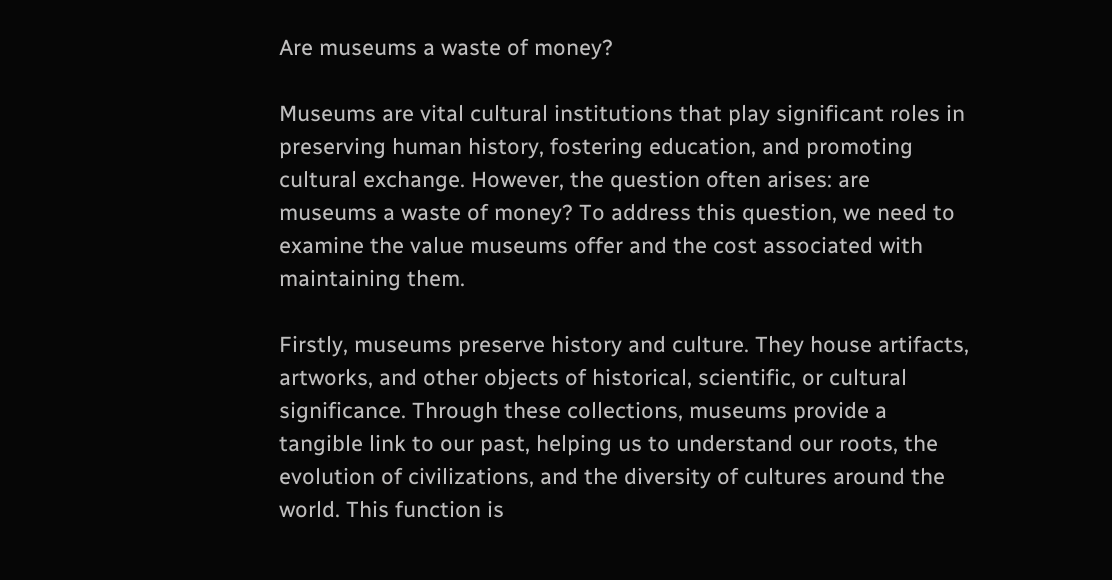Are museums a waste of money?

Museums are vital cultural institutions that play significant roles in preserving human history, fostering education, and promoting cultural exchange. However, the question often arises: are museums a waste of money? To address this question, we need to examine the value museums offer and the cost associated with maintaining them.

Firstly, museums preserve history and culture. They house artifacts, artworks, and other objects of historical, scientific, or cultural significance. Through these collections, museums provide a tangible link to our past, helping us to understand our roots, the evolution of civilizations, and the diversity of cultures around the world. This function is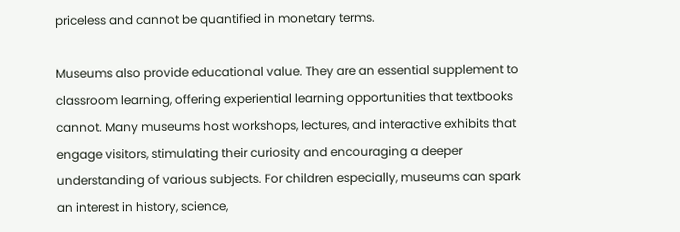priceless and cannot be quantified in monetary terms.

Museums also provide educational value. They are an essential supplement to classroom learning, offering experiential learning opportunities that textbooks cannot. Many museums host workshops, lectures, and interactive exhibits that engage visitors, stimulating their curiosity and encouraging a deeper understanding of various subjects. For children especially, museums can spark an interest in history, science,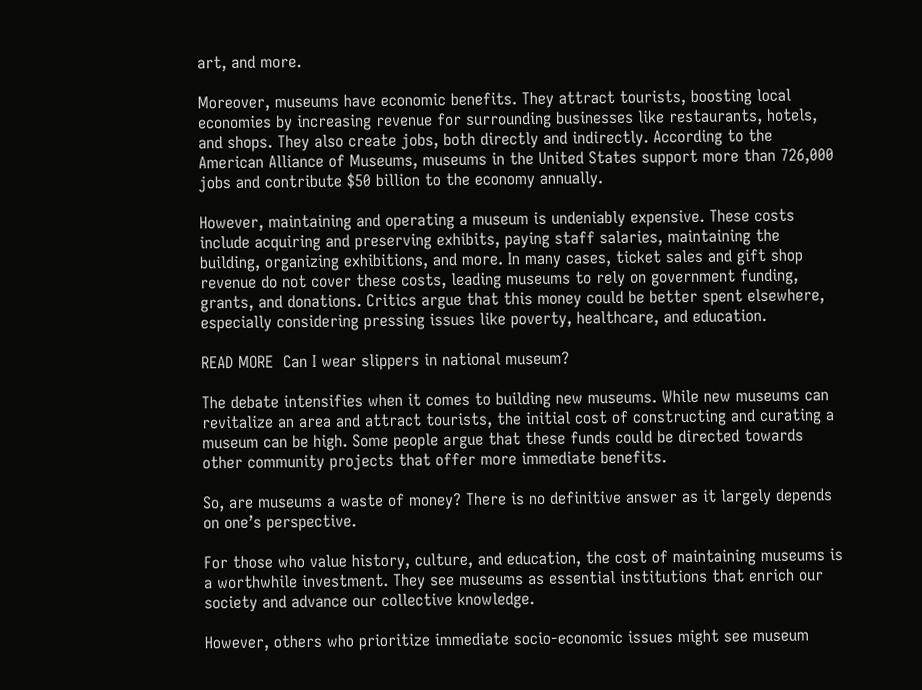art, and more.

Moreover, museums have economic benefits. They attract tourists, boosting local economies by increasing revenue for surrounding businesses like restaurants, hotels, and shops. They also create jobs, both directly and indirectly. According to the American Alliance of Museums, museums in the United States support more than 726,000 jobs and contribute $50 billion to the economy annually.

However, maintaining and operating a museum is undeniably expensive. These costs include acquiring and preserving exhibits, paying staff salaries, maintaining the building, organizing exhibitions, and more. In many cases, ticket sales and gift shop revenue do not cover these costs, leading museums to rely on government funding, grants, and donations. Critics argue that this money could be better spent elsewhere, especially considering pressing issues like poverty, healthcare, and education.

READ MORE  Can I wear slippers in national museum?

The debate intensifies when it comes to building new museums. While new museums can revitalize an area and attract tourists, the initial cost of constructing and curating a museum can be high. Some people argue that these funds could be directed towards other community projects that offer more immediate benefits.

So, are museums a waste of money? There is no definitive answer as it largely depends on one’s perspective.

For those who value history, culture, and education, the cost of maintaining museums is a worthwhile investment. They see museums as essential institutions that enrich our society and advance our collective knowledge.

However, others who prioritize immediate socio-economic issues might see museum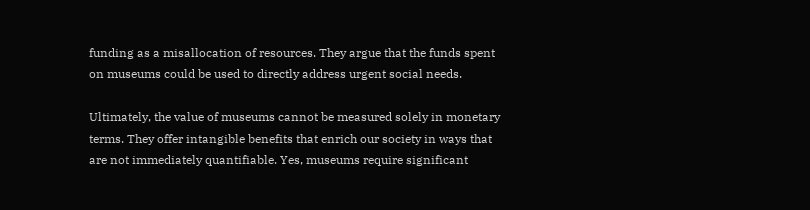funding as a misallocation of resources. They argue that the funds spent on museums could be used to directly address urgent social needs.

Ultimately, the value of museums cannot be measured solely in monetary terms. They offer intangible benefits that enrich our society in ways that are not immediately quantifiable. Yes, museums require significant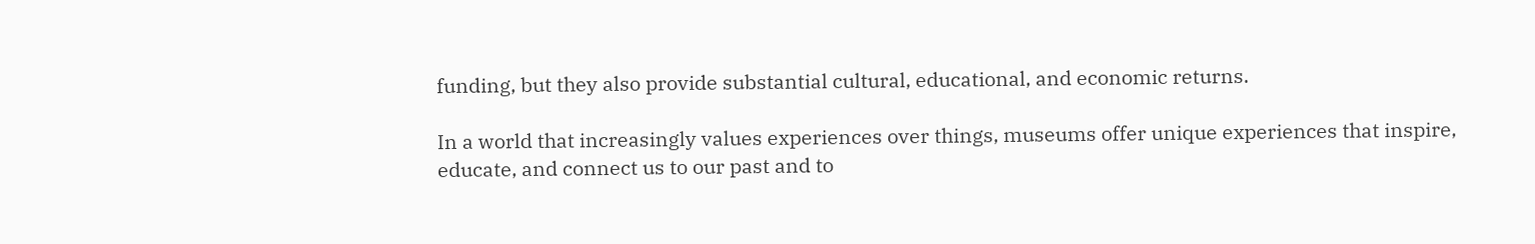funding, but they also provide substantial cultural, educational, and economic returns.

In a world that increasingly values experiences over things, museums offer unique experiences that inspire, educate, and connect us to our past and to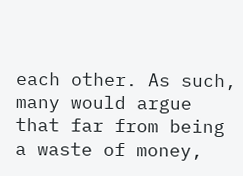each other. As such, many would argue that far from being a waste of money,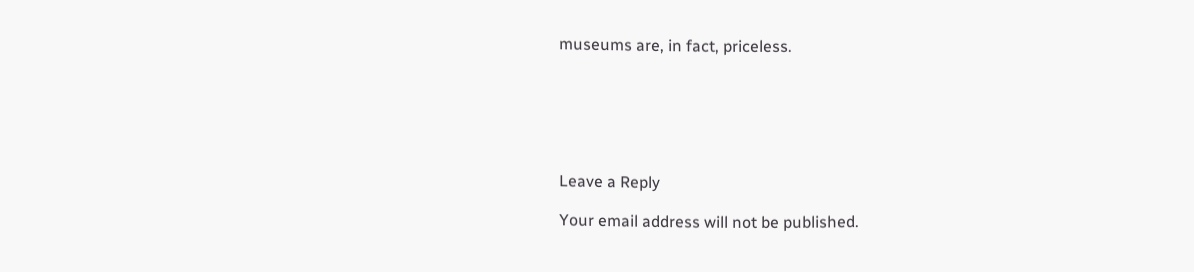museums are, in fact, priceless.






Leave a Reply

Your email address will not be published.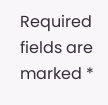Required fields are marked *